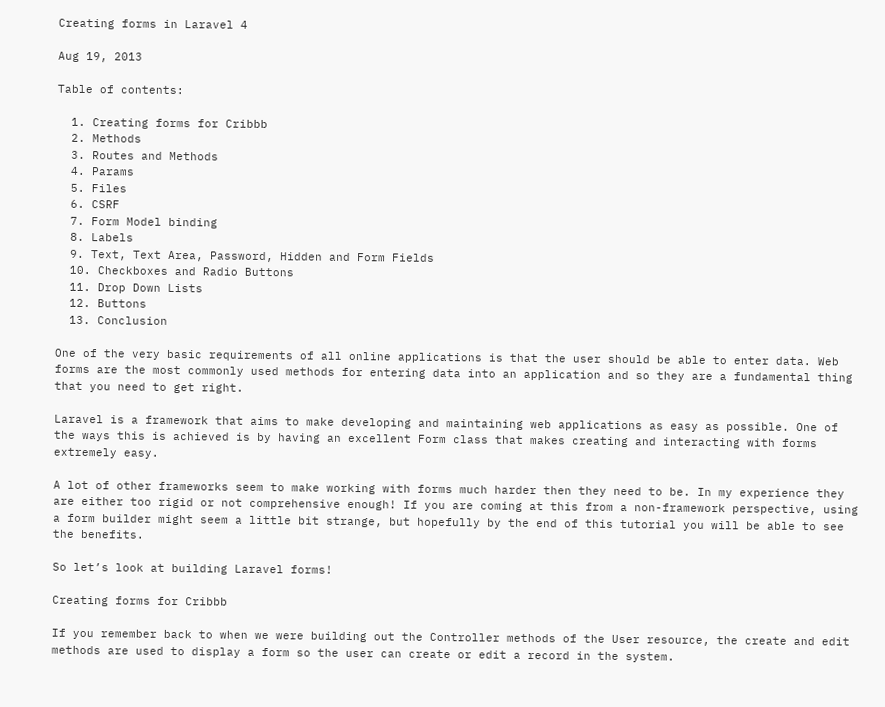Creating forms in Laravel 4

Aug 19, 2013

Table of contents:

  1. Creating forms for Cribbb
  2. Methods
  3. Routes and Methods
  4. Params
  5. Files
  6. CSRF
  7. Form Model binding
  8. Labels
  9. Text, Text Area, Password, Hidden and Form Fields
  10. Checkboxes and Radio Buttons
  11. Drop Down Lists
  12. Buttons
  13. Conclusion

One of the very basic requirements of all online applications is that the user should be able to enter data. Web forms are the most commonly used methods for entering data into an application and so they are a fundamental thing that you need to get right.

Laravel is a framework that aims to make developing and maintaining web applications as easy as possible. One of the ways this is achieved is by having an excellent Form class that makes creating and interacting with forms extremely easy.

A lot of other frameworks seem to make working with forms much harder then they need to be. In my experience they are either too rigid or not comprehensive enough! If you are coming at this from a non-framework perspective, using a form builder might seem a little bit strange, but hopefully by the end of this tutorial you will be able to see the benefits.

So let’s look at building Laravel forms!

Creating forms for Cribbb

If you remember back to when we were building out the Controller methods of the User resource, the create and edit methods are used to display a form so the user can create or edit a record in the system.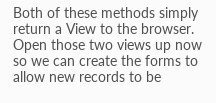Both of these methods simply return a View to the browser. Open those two views up now so we can create the forms to allow new records to be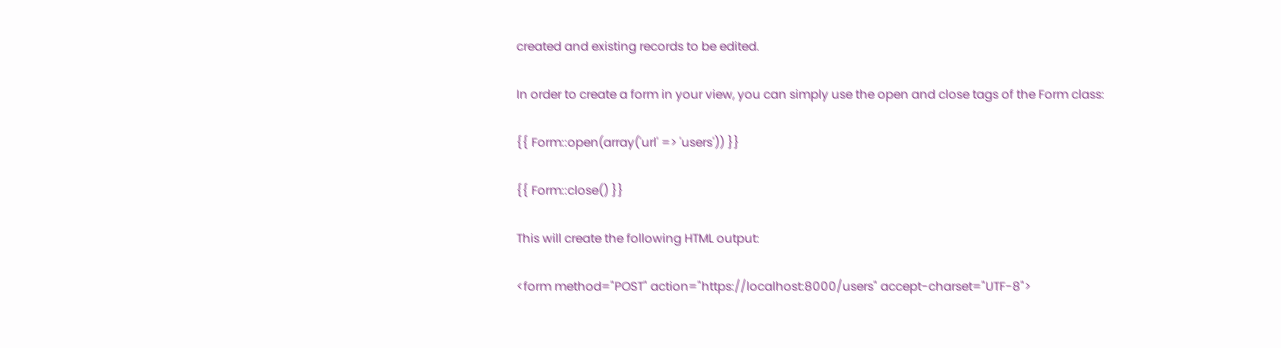created and existing records to be edited.

In order to create a form in your view, you can simply use the open and close tags of the Form class:

{{ Form::open(array('url' => 'users')) }}

{{ Form::close() }}

This will create the following HTML output:

<form method="POST" action="https://localhost:8000/users" accept-charset="UTF-8">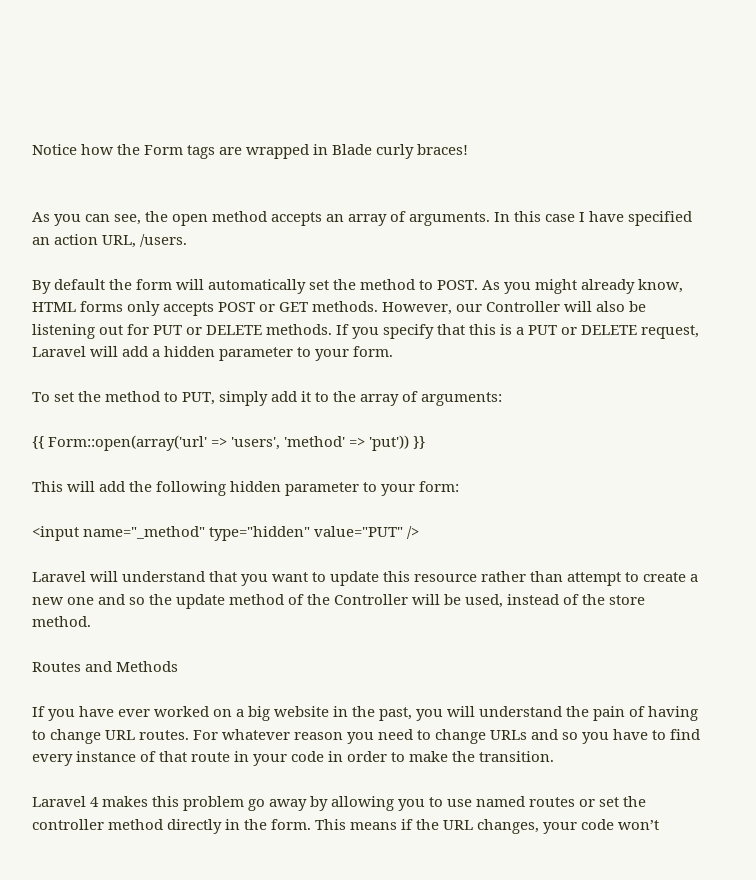Notice how the Form tags are wrapped in Blade curly braces!


As you can see, the open method accepts an array of arguments. In this case I have specified an action URL, /users.

By default the form will automatically set the method to POST. As you might already know, HTML forms only accepts POST or GET methods. However, our Controller will also be listening out for PUT or DELETE methods. If you specify that this is a PUT or DELETE request, Laravel will add a hidden parameter to your form.

To set the method to PUT, simply add it to the array of arguments:

{{ Form::open(array('url' => 'users', 'method' => 'put')) }}

This will add the following hidden parameter to your form:

<input name="_method" type="hidden" value="PUT" />

Laravel will understand that you want to update this resource rather than attempt to create a new one and so the update method of the Controller will be used, instead of the store method.

Routes and Methods

If you have ever worked on a big website in the past, you will understand the pain of having to change URL routes. For whatever reason you need to change URLs and so you have to find every instance of that route in your code in order to make the transition.

Laravel 4 makes this problem go away by allowing you to use named routes or set the controller method directly in the form. This means if the URL changes, your code won’t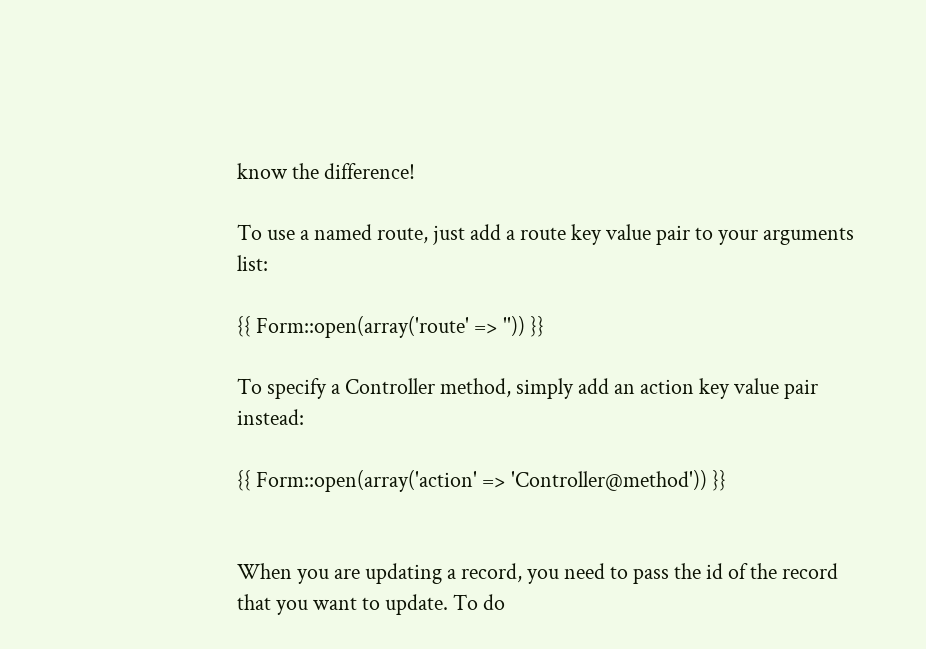know the difference!

To use a named route, just add a route key value pair to your arguments list:

{{ Form::open(array('route' => '')) }}

To specify a Controller method, simply add an action key value pair instead:

{{ Form::open(array('action' => 'Controller@method')) }}


When you are updating a record, you need to pass the id of the record that you want to update. To do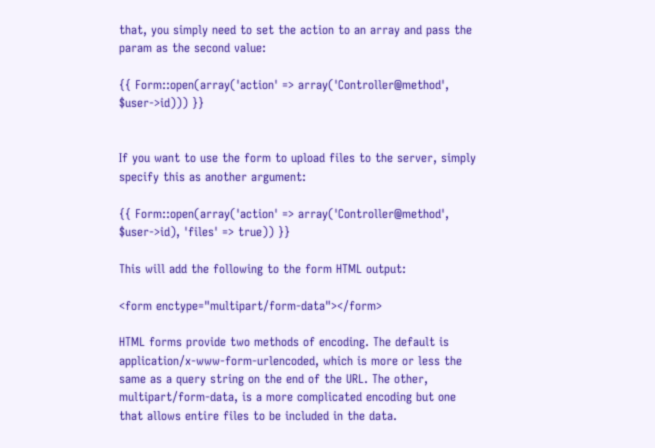that, you simply need to set the action to an array and pass the param as the second value:

{{ Form::open(array('action' => array('Controller@method', $user->id))) }}


If you want to use the form to upload files to the server, simply specify this as another argument:

{{ Form::open(array('action' => array('Controller@method', $user->id), 'files' => true)) }}

This will add the following to the form HTML output:

<form enctype="multipart/form-data"></form>

HTML forms provide two methods of encoding. The default is application/x-www-form-urlencoded, which is more or less the same as a query string on the end of the URL. The other, multipart/form-data, is a more complicated encoding but one that allows entire files to be included in the data.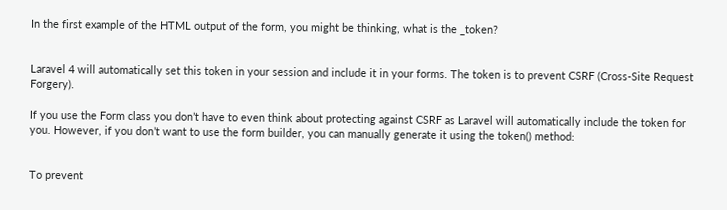In the first example of the HTML output of the form, you might be thinking, what is the _token?


Laravel 4 will automatically set this token in your session and include it in your forms. The token is to prevent CSRF (Cross-Site Request Forgery).

If you use the Form class you don’t have to even think about protecting against CSRF as Laravel will automatically include the token for you. However, if you don’t want to use the form builder, you can manually generate it using the token() method:


To prevent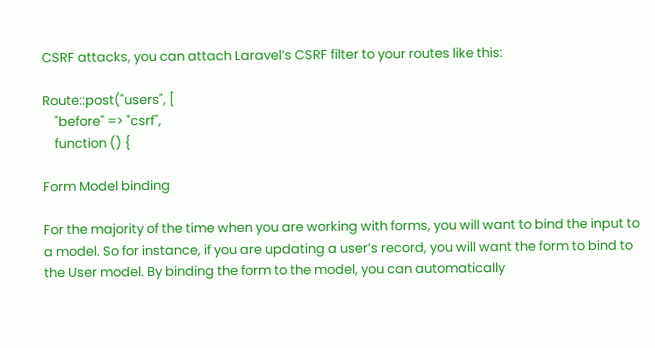CSRF attacks, you can attach Laravel’s CSRF filter to your routes like this:

Route::post("users", [
    "before" => "csrf",
    function () {

Form Model binding

For the majority of the time when you are working with forms, you will want to bind the input to a model. So for instance, if you are updating a user’s record, you will want the form to bind to the User model. By binding the form to the model, you can automatically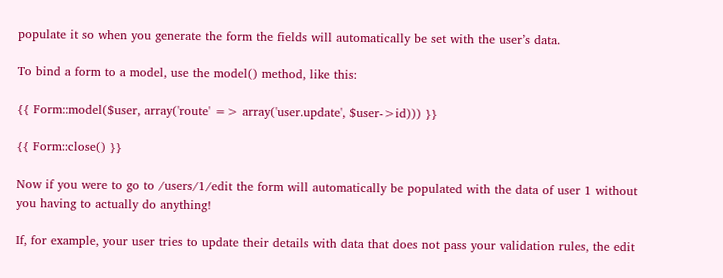populate it so when you generate the form the fields will automatically be set with the user’s data.

To bind a form to a model, use the model() method, like this:

{{ Form::model($user, array('route' => array('user.update', $user->id))) }}

{{ Form::close() }}

Now if you were to go to /users/1/edit the form will automatically be populated with the data of user 1 without you having to actually do anything!

If, for example, your user tries to update their details with data that does not pass your validation rules, the edit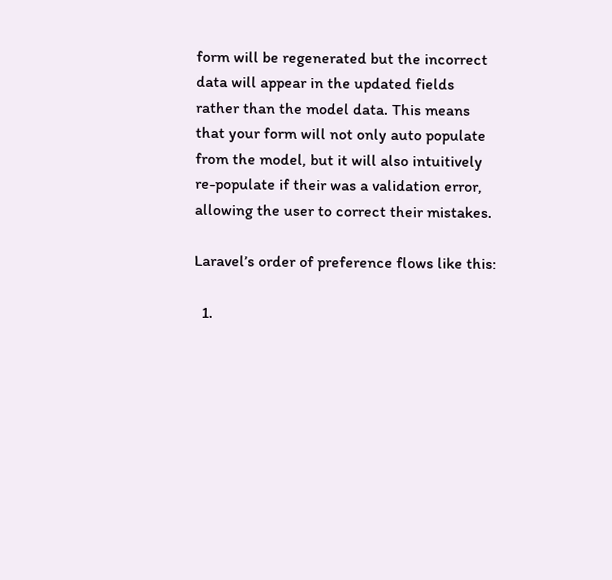form will be regenerated but the incorrect data will appear in the updated fields rather than the model data. This means that your form will not only auto populate from the model, but it will also intuitively re-populate if their was a validation error, allowing the user to correct their mistakes.

Laravel’s order of preference flows like this:

  1.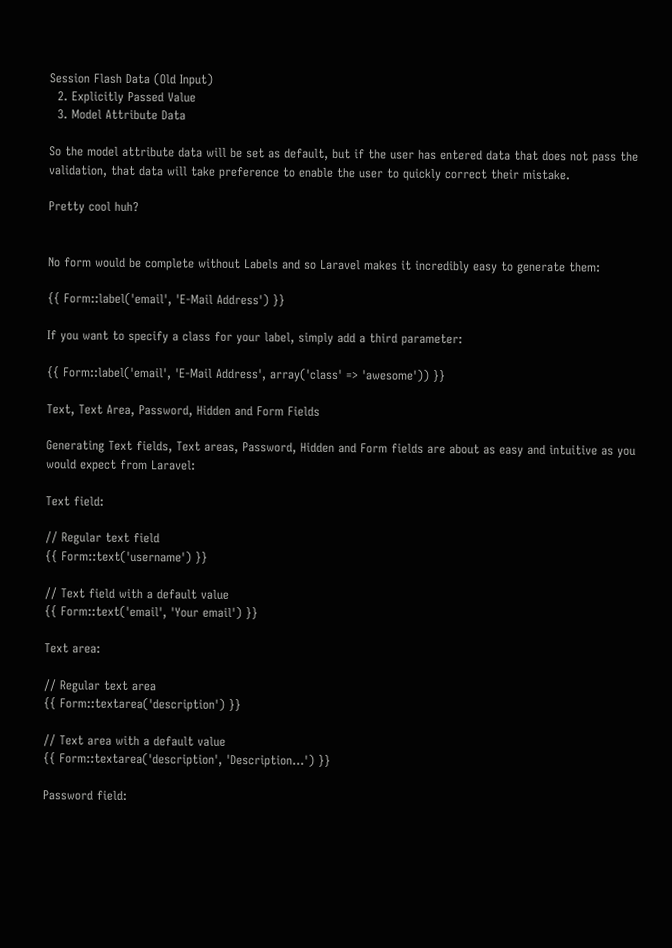Session Flash Data (Old Input)
  2. Explicitly Passed Value
  3. Model Attribute Data

So the model attribute data will be set as default, but if the user has entered data that does not pass the validation, that data will take preference to enable the user to quickly correct their mistake.

Pretty cool huh?


No form would be complete without Labels and so Laravel makes it incredibly easy to generate them:

{{ Form::label('email', 'E-Mail Address') }}

If you want to specify a class for your label, simply add a third parameter:

{{ Form::label('email', 'E-Mail Address', array('class' => 'awesome')) }}

Text, Text Area, Password, Hidden and Form Fields

Generating Text fields, Text areas, Password, Hidden and Form fields are about as easy and intuitive as you would expect from Laravel:

Text field:

// Regular text field
{{ Form::text('username') }}

// Text field with a default value
{{ Form::text('email', 'Your email') }}

Text area:

// Regular text area
{{ Form::textarea('description') }}

// Text area with a default value
{{ Form::textarea('description', 'Description...') }}

Password field: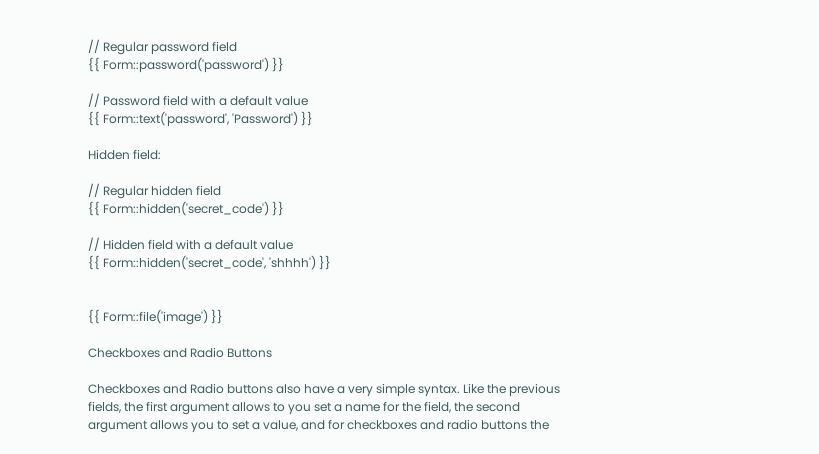// Regular password field
{{ Form::password('password') }}

// Password field with a default value
{{ Form::text('password', 'Password') }}

Hidden field:

// Regular hidden field
{{ Form::hidden('secret_code') }}

// Hidden field with a default value
{{ Form::hidden('secret_code', 'shhhh') }}


{{ Form::file('image') }}

Checkboxes and Radio Buttons

Checkboxes and Radio buttons also have a very simple syntax. Like the previous fields, the first argument allows to you set a name for the field, the second argument allows you to set a value, and for checkboxes and radio buttons the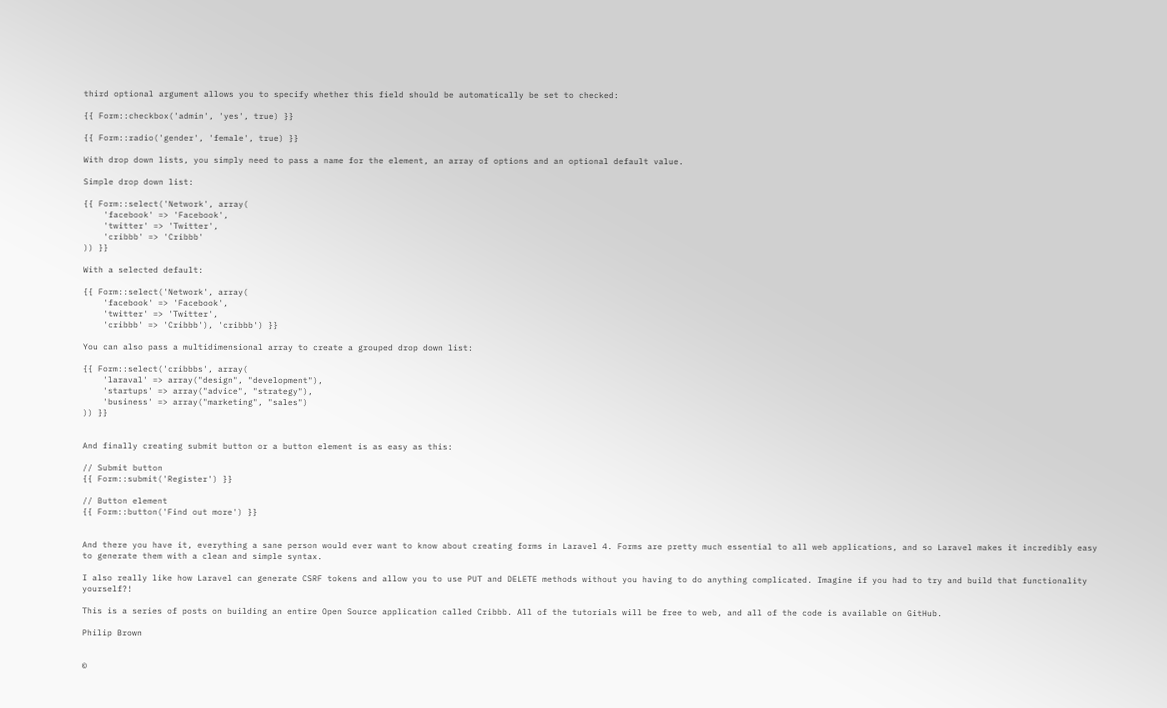third optional argument allows you to specify whether this field should be automatically be set to checked:

{{ Form::checkbox('admin', 'yes', true) }}

{{ Form::radio('gender', 'female', true) }}

With drop down lists, you simply need to pass a name for the element, an array of options and an optional default value.

Simple drop down list:

{{ Form::select('Network', array(
    'facebook' => 'Facebook',
    'twitter' => 'Twitter',
    'cribbb' => 'Cribbb'
)) }}

With a selected default:

{{ Form::select('Network', array(
    'facebook' => 'Facebook',
    'twitter' => 'Twitter',
    'cribbb' => 'Cribbb'), 'cribbb') }}

You can also pass a multidimensional array to create a grouped drop down list:

{{ Form::select('cribbbs', array(
    'laraval' => array("design", "development"),
    'startups' => array("advice", "strategy"),
    'business' => array("marketing", "sales")
)) }}


And finally creating submit button or a button element is as easy as this:

// Submit button
{{ Form::submit('Register') }}

// Button element
{{ Form::button('Find out more') }}


And there you have it, everything a sane person would ever want to know about creating forms in Laravel 4. Forms are pretty much essential to all web applications, and so Laravel makes it incredibly easy to generate them with a clean and simple syntax.

I also really like how Laravel can generate CSRF tokens and allow you to use PUT and DELETE methods without you having to do anything complicated. Imagine if you had to try and build that functionality yourself?!

This is a series of posts on building an entire Open Source application called Cribbb. All of the tutorials will be free to web, and all of the code is available on GitHub.

Philip Brown


©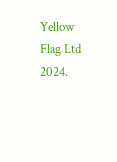Yellow Flag Ltd 2024.